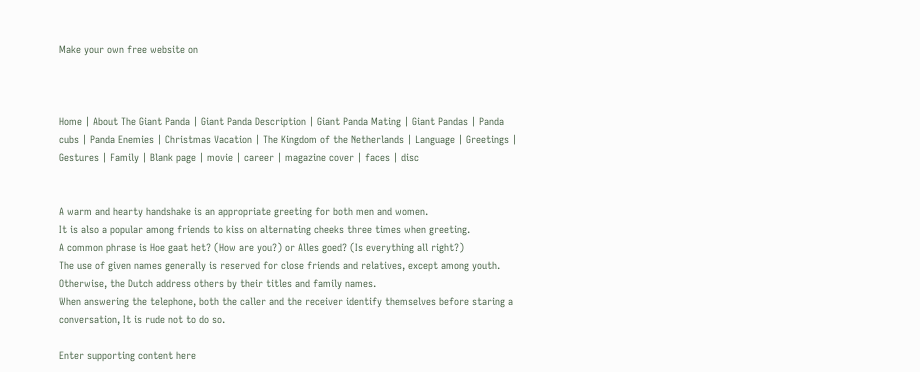Make your own free website on



Home | About The Giant Panda | Giant Panda Description | Giant Panda Mating | Giant Pandas | Panda cubs | Panda Enemies | Christmas Vacation | The Kingdom of the Netherlands | Language | Greetings | Gestures | Family | Blank page | movie | career | magazine cover | faces | disc


A warm and hearty handshake is an appropriate greeting for both men and women.
It is also a popular among friends to kiss on alternating cheeks three times when greeting.
A common phrase is Hoe gaat het? (How are you?) or Alles goed? (Is everything all right?)
The use of given names generally is reserved for close friends and relatives, except among youth.
Otherwise, the Dutch address others by their titles and family names.
When answering the telephone, both the caller and the receiver identify themselves before staring a conversation, It is rude not to do so.

Enter supporting content here